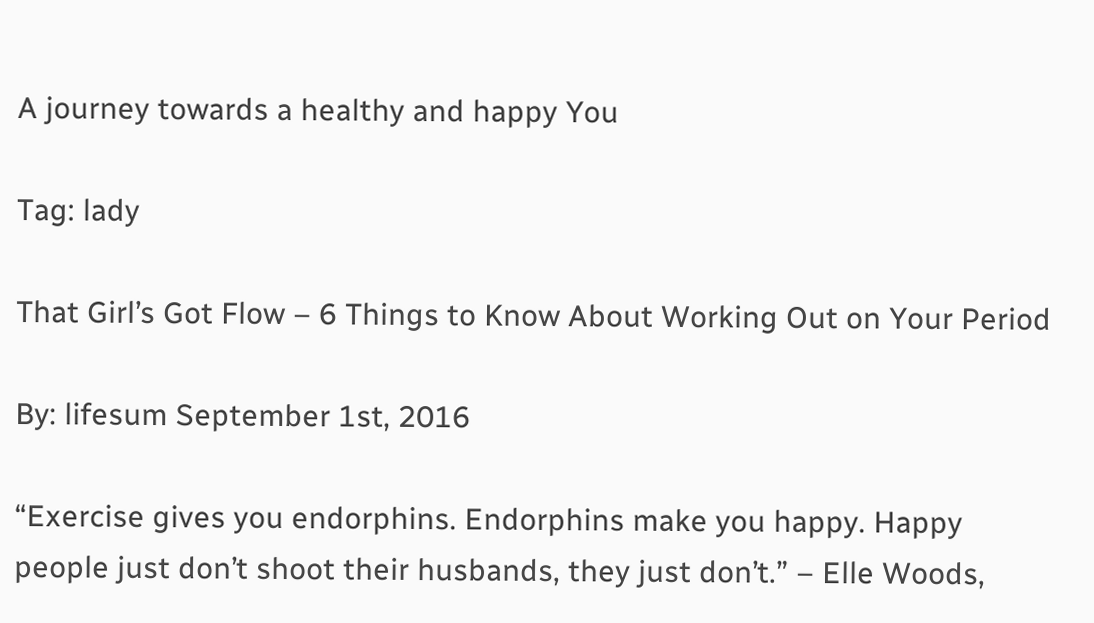A journey towards a healthy and happy You

Tag: lady

That Girl’s Got Flow – 6 Things to Know About Working Out on Your Period

By: lifesum September 1st, 2016

“Exercise gives you endorphins. Endorphins make you happy. Happy people just don’t shoot their husbands, they just don’t.” – Elle Woods,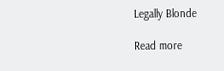Legally Blonde

Read more